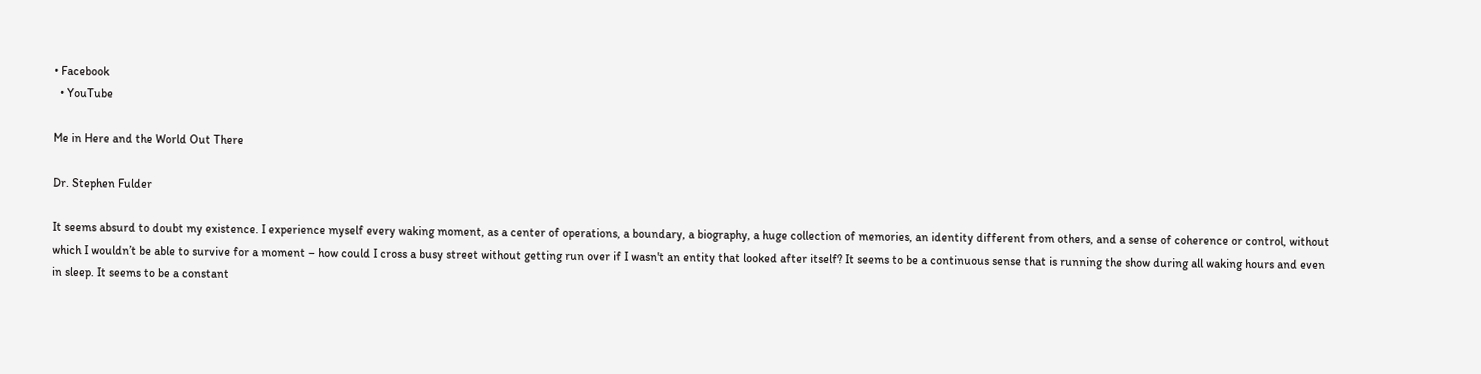• Facebook
  • YouTube

Me in Here and the World Out There

Dr. Stephen Fulder

It seems absurd to doubt my existence. I experience myself every waking moment, as a center of operations, a boundary, a biography, a huge collection of memories, an identity different from others, and a sense of coherence or control, without which I wouldn’t be able to survive for a moment – how could I cross a busy street without getting run over if I wasn't an entity that looked after itself? It seems to be a continuous sense that is running the show during all waking hours and even in sleep. It seems to be a constant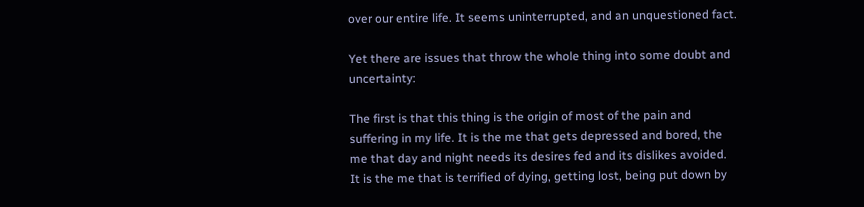over our entire life. It seems uninterrupted, and an unquestioned fact.

Yet there are issues that throw the whole thing into some doubt and uncertainty:

The first is that this thing is the origin of most of the pain and suffering in my life. It is the me that gets depressed and bored, the me that day and night needs its desires fed and its dislikes avoided. It is the me that is terrified of dying, getting lost, being put down by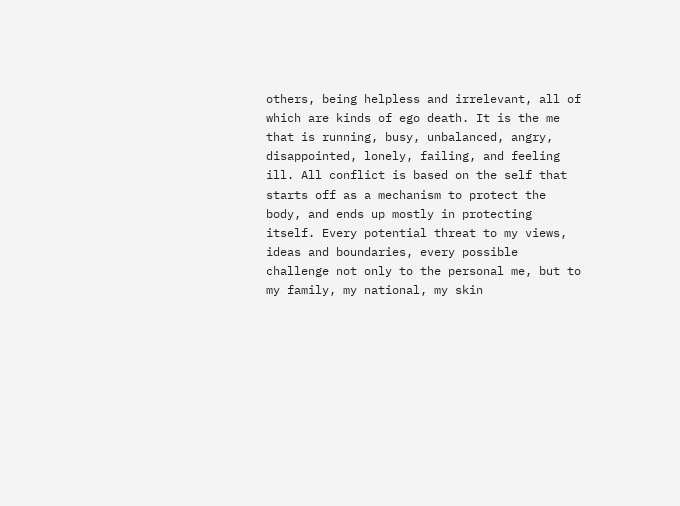others, being helpless and irrelevant, all of which are kinds of ego death. It is the me that is running, busy, unbalanced, angry, disappointed, lonely, failing, and feeling ill. All conflict is based on the self that starts off as a mechanism to protect the body, and ends up mostly in protecting itself. Every potential threat to my views, ideas and boundaries, every possible challenge not only to the personal me, but to my family, my national, my skin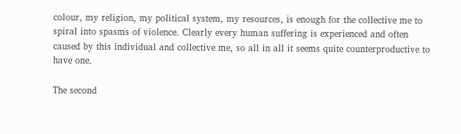colour, my religion, my political system, my resources, is enough for the collective me to spiral into spasms of violence. Clearly every human suffering is experienced and often caused by this individual and collective me, so all in all it seems quite counterproductive to have one.

The second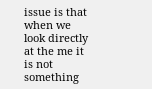issue is that when we look directly at the me it is not something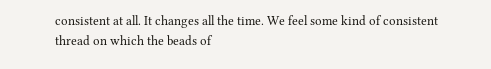consistent at all. It changes all the time. We feel some kind of consistent thread on which the beads of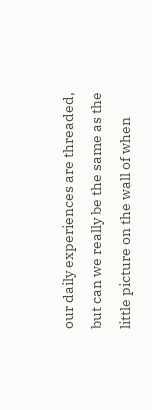our daily experiences are threaded, but can we really be the same as the little picture on the wall of when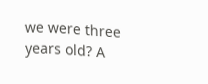we were three years old? A